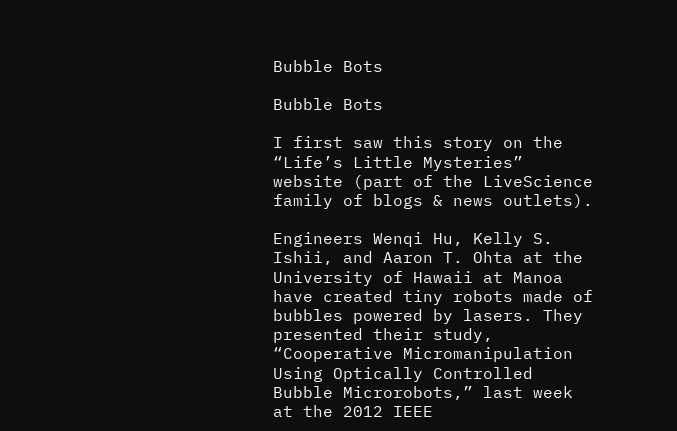Bubble Bots

Bubble Bots

I first saw this story on the “Life’s Little Mysteries” website (part of the LiveScience family of blogs & news outlets).

Engineers Wenqi Hu, Kelly S. Ishii, and Aaron T. Ohta at the University of Hawaii at Manoa have created tiny robots made of  bubbles powered by lasers. They presented their study, “Cooperative Micromanipulation Using Optically Controlled Bubble Microrobots,” last week at the 2012 IEEE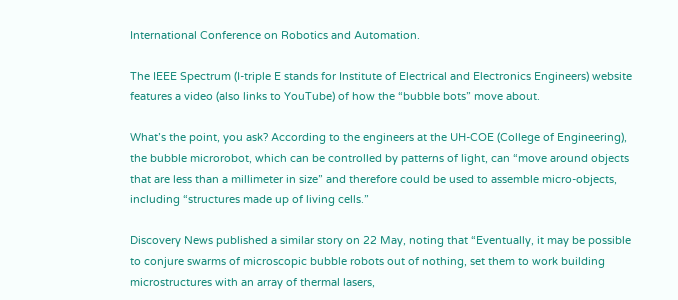International Conference on Robotics and Automation.

The IEEE Spectrum (I-triple E stands for Institute of Electrical and Electronics Engineers) website features a video (also links to YouTube) of how the “bubble bots” move about.

What’s the point, you ask? According to the engineers at the UH-COE (College of Engineering), the bubble microrobot, which can be controlled by patterns of light, can “move around objects that are less than a millimeter in size” and therefore could be used to assemble micro-objects, including “structures made up of living cells.”

Discovery News published a similar story on 22 May, noting that “Eventually, it may be possible to conjure swarms of microscopic bubble robots out of nothing, set them to work building microstructures with an array of thermal lasers,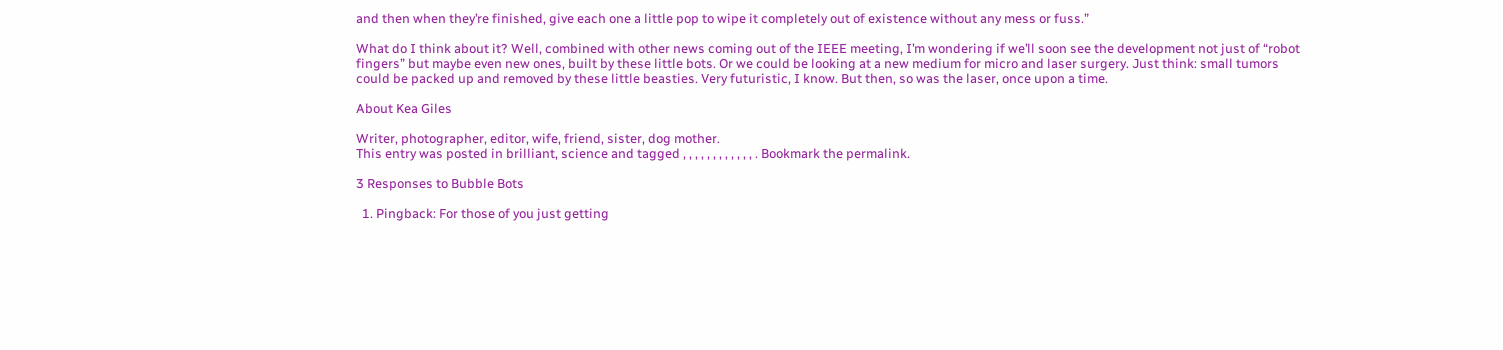and then when they’re finished, give each one a little pop to wipe it completely out of existence without any mess or fuss.”

What do I think about it? Well, combined with other news coming out of the IEEE meeting, I’m wondering if we’ll soon see the development not just of “robot fingers” but maybe even new ones, built by these little bots. Or we could be looking at a new medium for micro and laser surgery. Just think: small tumors could be packed up and removed by these little beasties. Very futuristic, I know. But then, so was the laser, once upon a time.

About Kea Giles

Writer, photographer, editor, wife, friend, sister, dog mother.
This entry was posted in brilliant, science and tagged , , , , , , , , , , , , . Bookmark the permalink.

3 Responses to Bubble Bots

  1. Pingback: For those of you just getting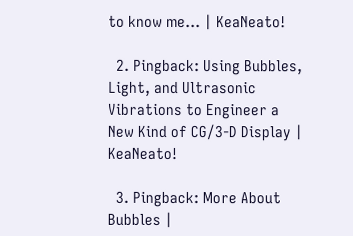to know me… | KeaNeato!

  2. Pingback: Using Bubbles, Light, and Ultrasonic Vibrations to Engineer a New Kind of CG/3-D Display | KeaNeato!

  3. Pingback: More About Bubbles |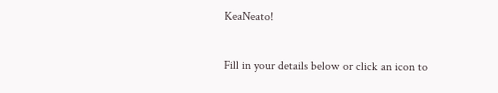KeaNeato!


Fill in your details below or click an icon to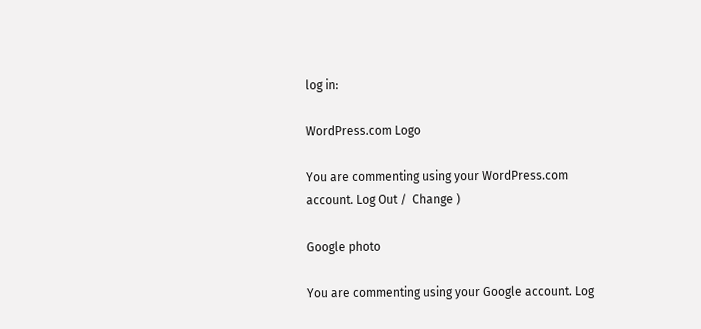log in:

WordPress.com Logo

You are commenting using your WordPress.com account. Log Out /  Change )

Google photo

You are commenting using your Google account. Log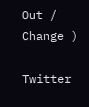Out /  Change )

Twitter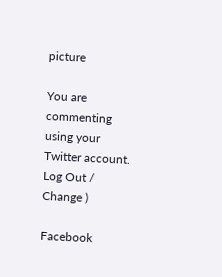picture

You are commenting using your Twitter account. Log Out /  Change )

Facebook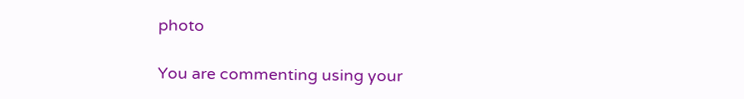photo

You are commenting using your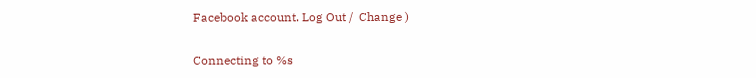Facebook account. Log Out /  Change )

Connecting to %s